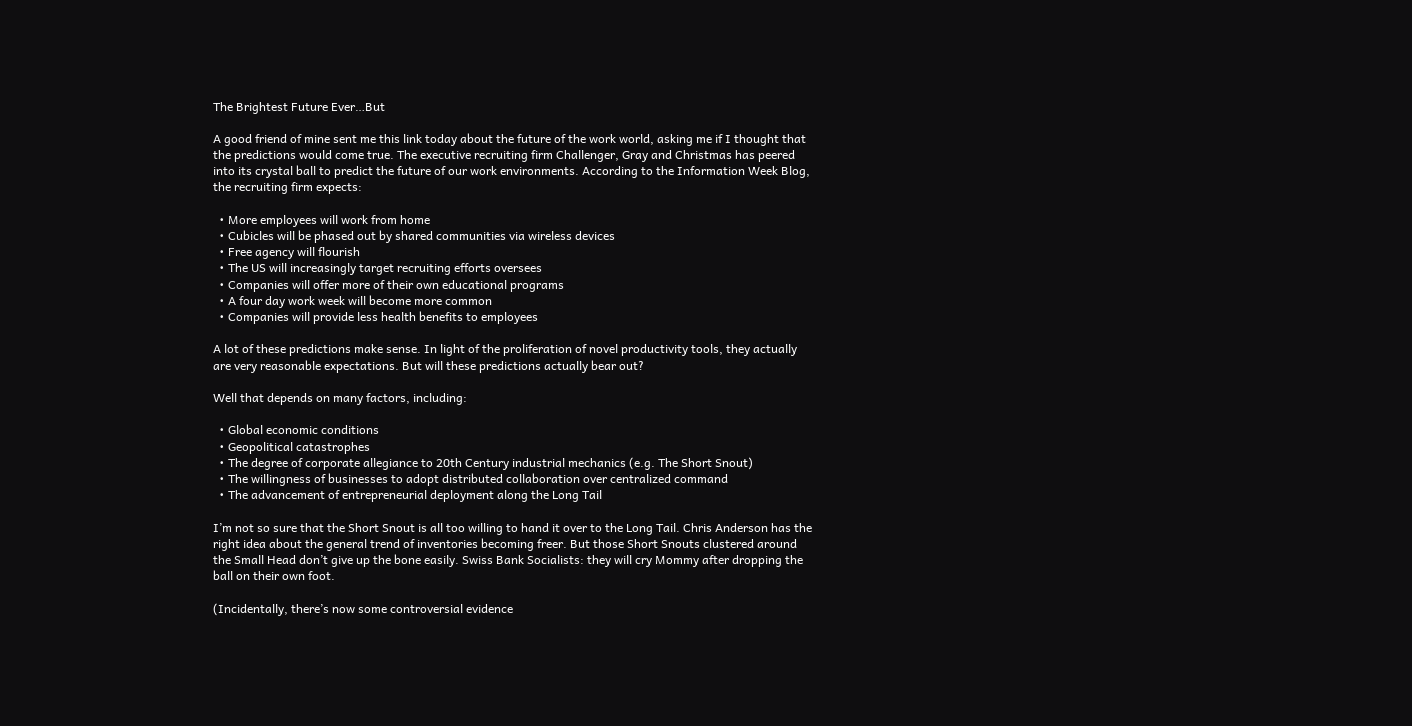The Brightest Future Ever…But

A good friend of mine sent me this link today about the future of the work world, asking me if I thought that the predictions would come true. The executive recruiting firm Challenger, Gray and Christmas has peered into its crystal ball to predict the future of our work environments. According to the Information Week Blog, the recruiting firm expects:

  • More employees will work from home
  • Cubicles will be phased out by shared communities via wireless devices
  • Free agency will flourish
  • The US will increasingly target recruiting efforts oversees
  • Companies will offer more of their own educational programs
  • A four day work week will become more common
  • Companies will provide less health benefits to employees

A lot of these predictions make sense. In light of the proliferation of novel productivity tools, they actually are very reasonable expectations. But will these predictions actually bear out?

Well that depends on many factors, including:

  • Global economic conditions
  • Geopolitical catastrophes
  • The degree of corporate allegiance to 20th Century industrial mechanics (e.g. The Short Snout)
  • The willingness of businesses to adopt distributed collaboration over centralized command
  • The advancement of entrepreneurial deployment along the Long Tail

I’m not so sure that the Short Snout is all too willing to hand it over to the Long Tail. Chris Anderson has the right idea about the general trend of inventories becoming freer. But those Short Snouts clustered around the Small Head don’t give up the bone easily. Swiss Bank Socialists: they will cry Mommy after dropping the ball on their own foot.

(Incidentally, there’s now some controversial evidence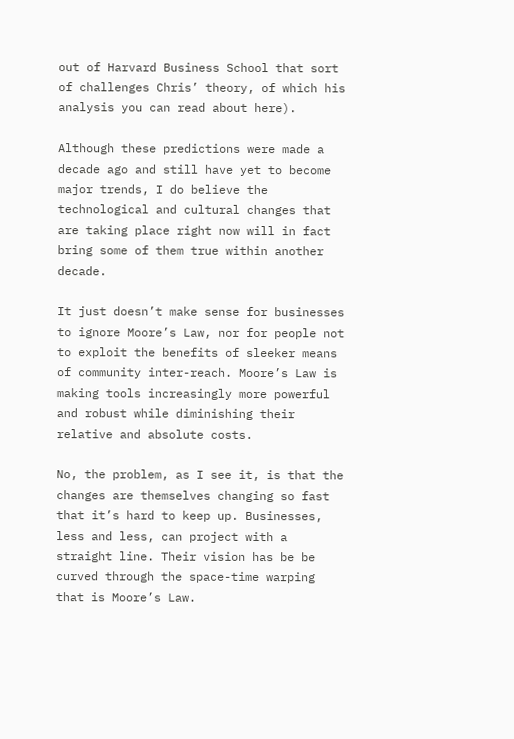out of Harvard Business School that sort of challenges Chris’ theory, of which his analysis you can read about here).

Although these predictions were made a decade ago and still have yet to become major trends, I do believe the technological and cultural changes that are taking place right now will in fact bring some of them true within another decade.

It just doesn’t make sense for businesses to ignore Moore’s Law, nor for people not to exploit the benefits of sleeker means of community inter-reach. Moore’s Law is making tools increasingly more powerful and robust while diminishing their relative and absolute costs.

No, the problem, as I see it, is that the changes are themselves changing so fast that it’s hard to keep up. Businesses, less and less, can project with a straight line. Their vision has be be curved through the space-time warping that is Moore’s Law.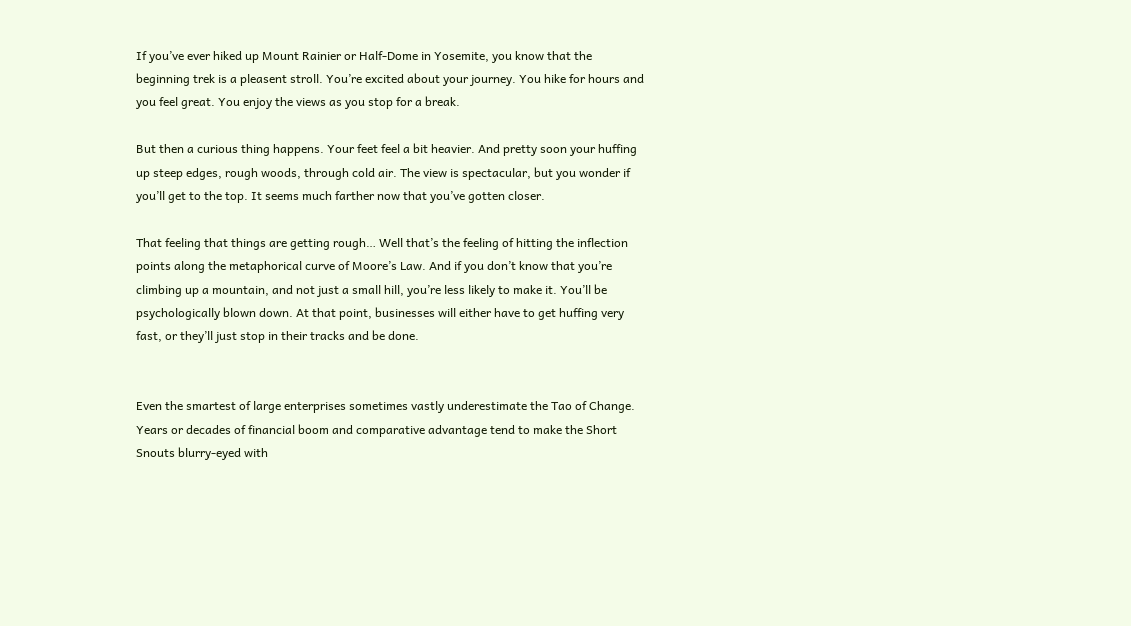If you’ve ever hiked up Mount Rainier or Half-Dome in Yosemite, you know that the beginning trek is a pleasent stroll. You’re excited about your journey. You hike for hours and you feel great. You enjoy the views as you stop for a break.

But then a curious thing happens. Your feet feel a bit heavier. And pretty soon your huffing up steep edges, rough woods, through cold air. The view is spectacular, but you wonder if you’ll get to the top. It seems much farther now that you’ve gotten closer.

That feeling that things are getting rough… Well that’s the feeling of hitting the inflection points along the metaphorical curve of Moore’s Law. And if you don’t know that you’re climbing up a mountain, and not just a small hill, you’re less likely to make it. You’ll be psychologically blown down. At that point, businesses will either have to get huffing very fast, or they’ll just stop in their tracks and be done.


Even the smartest of large enterprises sometimes vastly underestimate the Tao of Change. Years or decades of financial boom and comparative advantage tend to make the Short Snouts blurry-eyed with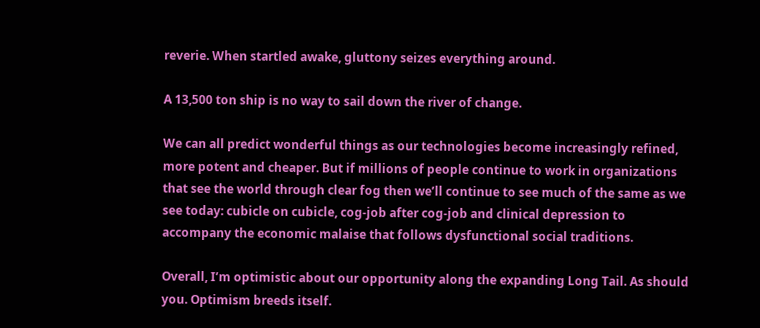reverie. When startled awake, gluttony seizes everything around.

A 13,500 ton ship is no way to sail down the river of change.

We can all predict wonderful things as our technologies become increasingly refined, more potent and cheaper. But if millions of people continue to work in organizations that see the world through clear fog then we’ll continue to see much of the same as we see today: cubicle on cubicle, cog-job after cog-job and clinical depression to accompany the economic malaise that follows dysfunctional social traditions.

Overall, I’m optimistic about our opportunity along the expanding Long Tail. As should you. Optimism breeds itself.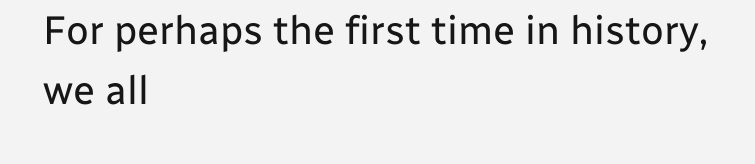For perhaps the first time in history, we all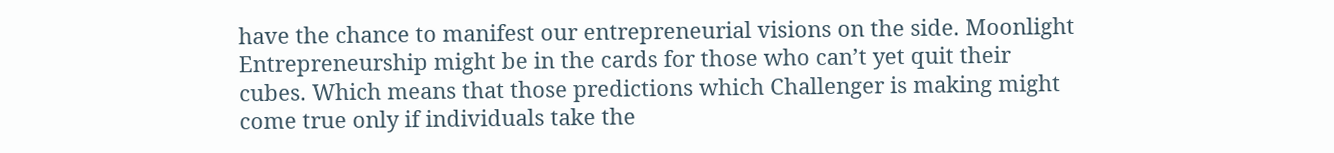have the chance to manifest our entrepreneurial visions on the side. Moonlight Entrepreneurship might be in the cards for those who can’t yet quit their cubes. Which means that those predictions which Challenger is making might come true only if individuals take the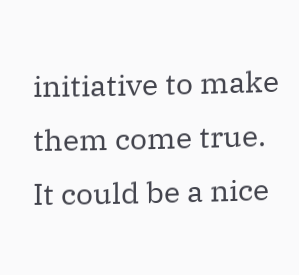initiative to make them come true. It could be a nice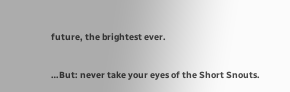future, the brightest ever.

…But: never take your eyes of the Short Snouts.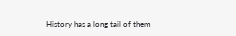History has a long tail of them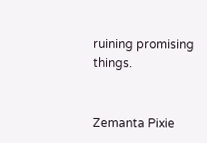ruining promising things.


Zemanta Pixie